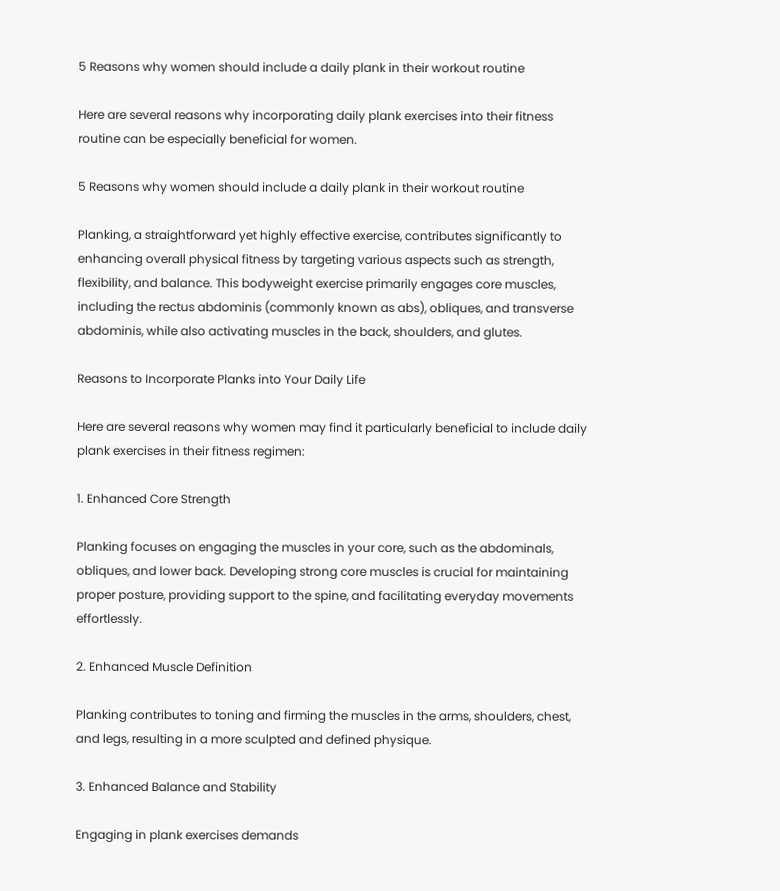5 Reasons why women should include a daily plank in their workout routine

Here are several reasons why incorporating daily plank exercises into their fitness routine can be especially beneficial for women.

5 Reasons why women should include a daily plank in their workout routine

Planking, a straightforward yet highly effective exercise, contributes significantly to enhancing overall physical fitness by targeting various aspects such as strength, flexibility, and balance. This bodyweight exercise primarily engages core muscles, including the rectus abdominis (commonly known as abs), obliques, and transverse abdominis, while also activating muscles in the back, shoulders, and glutes.

Reasons to Incorporate Planks into Your Daily Life

Here are several reasons why women may find it particularly beneficial to include daily plank exercises in their fitness regimen:

1. Enhanced Core Strength

Planking focuses on engaging the muscles in your core, such as the abdominals, obliques, and lower back. Developing strong core muscles is crucial for maintaining proper posture, providing support to the spine, and facilitating everyday movements effortlessly.

2. Enhanced Muscle Definition

Planking contributes to toning and firming the muscles in the arms, shoulders, chest, and legs, resulting in a more sculpted and defined physique.

3. Enhanced Balance and Stability

Engaging in plank exercises demands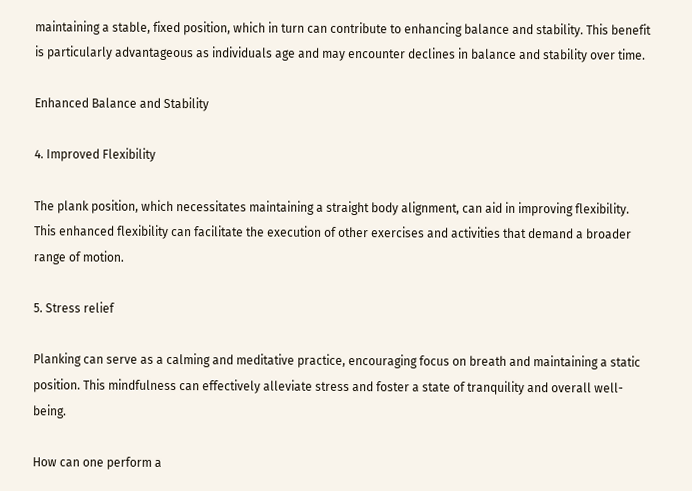maintaining a stable, fixed position, which in turn can contribute to enhancing balance and stability. This benefit is particularly advantageous as individuals age and may encounter declines in balance and stability over time.

Enhanced Balance and Stability

4. Improved Flexibility

The plank position, which necessitates maintaining a straight body alignment, can aid in improving flexibility. This enhanced flexibility can facilitate the execution of other exercises and activities that demand a broader range of motion.

5. Stress relief

Planking can serve as a calming and meditative practice, encouraging focus on breath and maintaining a static position. This mindfulness can effectively alleviate stress and foster a state of tranquility and overall well-being.

How can one perform a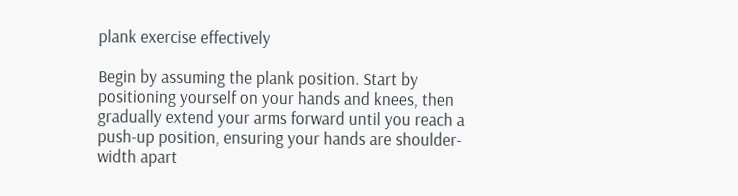plank exercise effectively

Begin by assuming the plank position. Start by positioning yourself on your hands and knees, then gradually extend your arms forward until you reach a push-up position, ensuring your hands are shoulder-width apart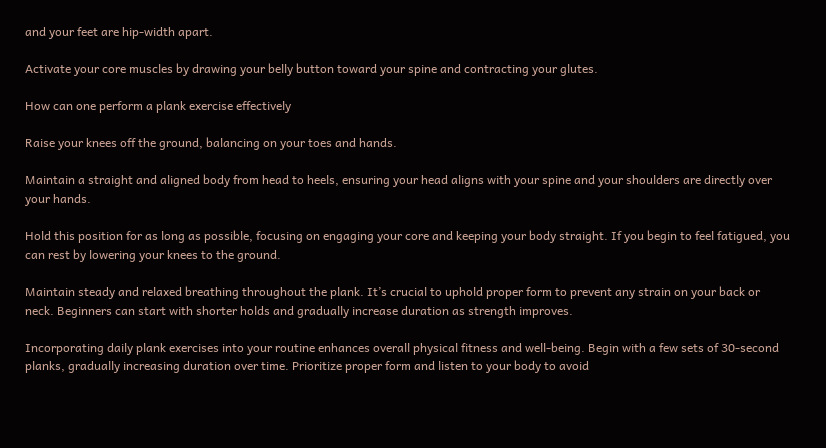and your feet are hip-width apart.

Activate your core muscles by drawing your belly button toward your spine and contracting your glutes.

How can one perform a plank exercise effectively

Raise your knees off the ground, balancing on your toes and hands.

Maintain a straight and aligned body from head to heels, ensuring your head aligns with your spine and your shoulders are directly over your hands.

Hold this position for as long as possible, focusing on engaging your core and keeping your body straight. If you begin to feel fatigued, you can rest by lowering your knees to the ground.

Maintain steady and relaxed breathing throughout the plank. It’s crucial to uphold proper form to prevent any strain on your back or neck. Beginners can start with shorter holds and gradually increase duration as strength improves.

Incorporating daily plank exercises into your routine enhances overall physical fitness and well-being. Begin with a few sets of 30-second planks, gradually increasing duration over time. Prioritize proper form and listen to your body to avoid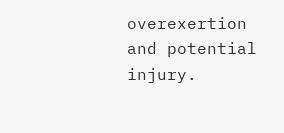overexertion and potential injury.